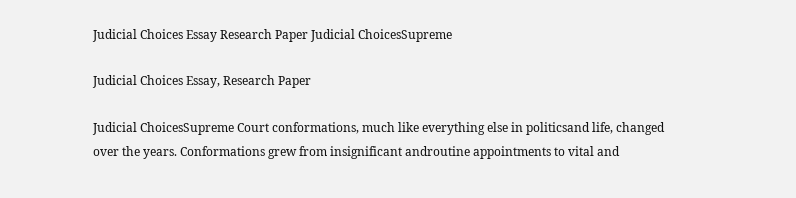Judicial Choices Essay Research Paper Judicial ChoicesSupreme

Judicial Choices Essay, Research Paper

Judicial ChoicesSupreme Court conformations, much like everything else in politicsand life, changed over the years. Conformations grew from insignificant androutine appointments to vital and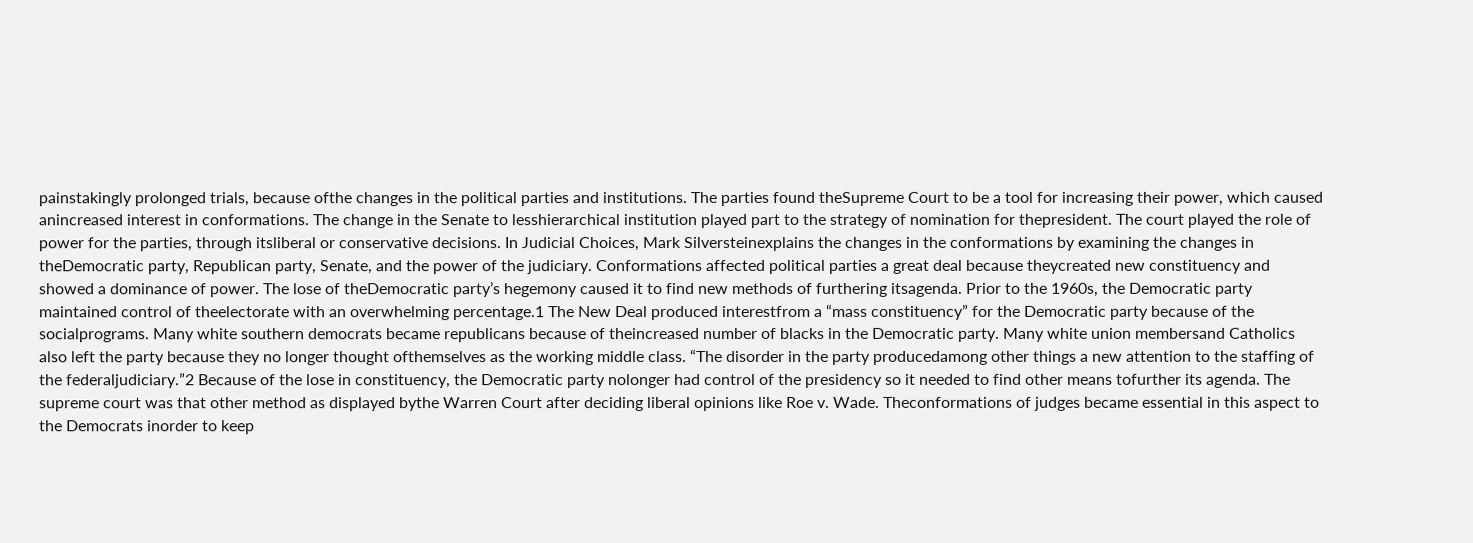painstakingly prolonged trials, because ofthe changes in the political parties and institutions. The parties found theSupreme Court to be a tool for increasing their power, which caused anincreased interest in conformations. The change in the Senate to lesshierarchical institution played part to the strategy of nomination for thepresident. The court played the role of power for the parties, through itsliberal or conservative decisions. In Judicial Choices, Mark Silversteinexplains the changes in the conformations by examining the changes in theDemocratic party, Republican party, Senate, and the power of the judiciary. Conformations affected political parties a great deal because theycreated new constituency and showed a dominance of power. The lose of theDemocratic party’s hegemony caused it to find new methods of furthering itsagenda. Prior to the 1960s, the Democratic party maintained control of theelectorate with an overwhelming percentage.1 The New Deal produced interestfrom a “mass constituency” for the Democratic party because of the socialprograms. Many white southern democrats became republicans because of theincreased number of blacks in the Democratic party. Many white union membersand Catholics also left the party because they no longer thought ofthemselves as the working middle class. “The disorder in the party producedamong other things a new attention to the staffing of the federaljudiciary.”2 Because of the lose in constituency, the Democratic party nolonger had control of the presidency so it needed to find other means tofurther its agenda. The supreme court was that other method as displayed bythe Warren Court after deciding liberal opinions like Roe v. Wade. Theconformations of judges became essential in this aspect to the Democrats inorder to keep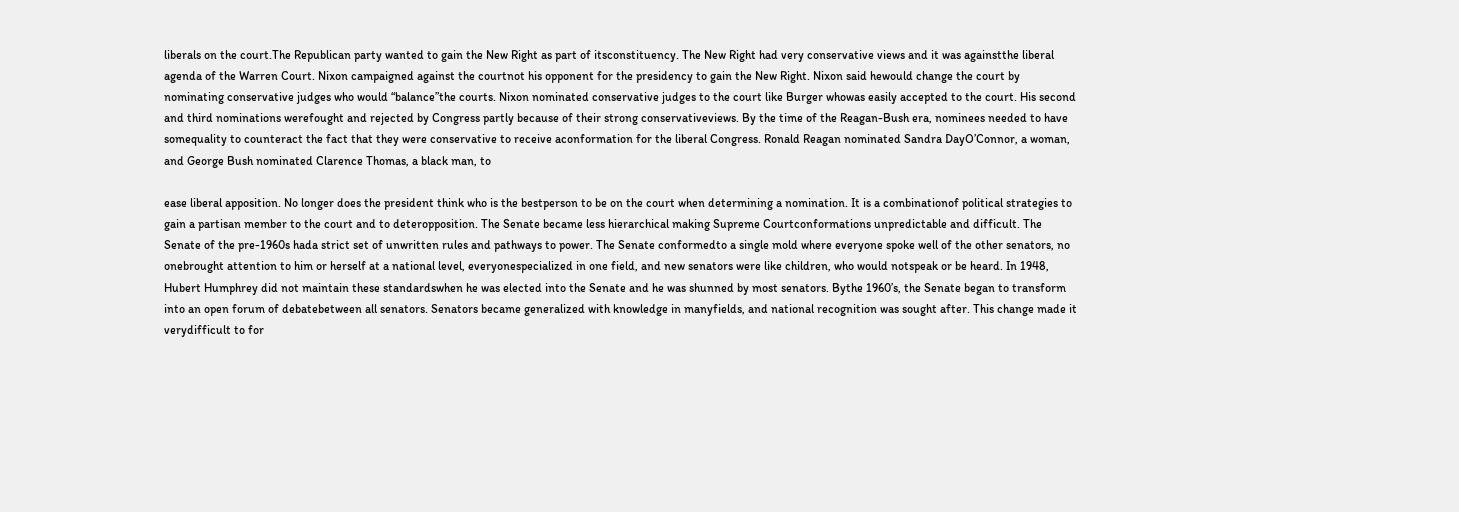liberals on the court.The Republican party wanted to gain the New Right as part of itsconstituency. The New Right had very conservative views and it was againstthe liberal agenda of the Warren Court. Nixon campaigned against the courtnot his opponent for the presidency to gain the New Right. Nixon said hewould change the court by nominating conservative judges who would “balance”the courts. Nixon nominated conservative judges to the court like Burger whowas easily accepted to the court. His second and third nominations werefought and rejected by Congress partly because of their strong conservativeviews. By the time of the Reagan-Bush era, nominees needed to have somequality to counteract the fact that they were conservative to receive aconformation for the liberal Congress. Ronald Reagan nominated Sandra DayO’Connor, a woman, and George Bush nominated Clarence Thomas, a black man, to

ease liberal apposition. No longer does the president think who is the bestperson to be on the court when determining a nomination. It is a combinationof political strategies to gain a partisan member to the court and to deteropposition. The Senate became less hierarchical making Supreme Courtconformations unpredictable and difficult. The Senate of the pre-1960s hada strict set of unwritten rules and pathways to power. The Senate conformedto a single mold where everyone spoke well of the other senators, no onebrought attention to him or herself at a national level, everyonespecialized in one field, and new senators were like children, who would notspeak or be heard. In 1948, Hubert Humphrey did not maintain these standardswhen he was elected into the Senate and he was shunned by most senators. Bythe 1960’s, the Senate began to transform into an open forum of debatebetween all senators. Senators became generalized with knowledge in manyfields, and national recognition was sought after. This change made it verydifficult to for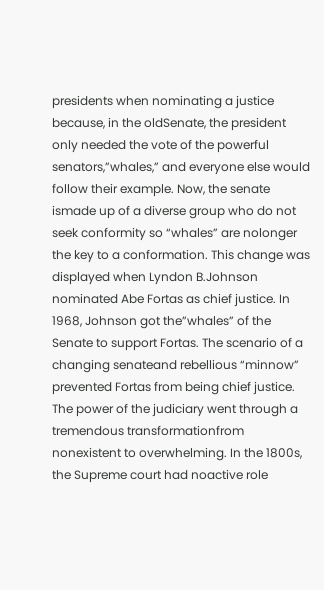presidents when nominating a justice because, in the oldSenate, the president only needed the vote of the powerful senators,”whales,” and everyone else would follow their example. Now, the senate ismade up of a diverse group who do not seek conformity so “whales” are nolonger the key to a conformation. This change was displayed when Lyndon B.Johnson nominated Abe Fortas as chief justice. In 1968, Johnson got the”whales” of the Senate to support Fortas. The scenario of a changing senateand rebellious “minnow” prevented Fortas from being chief justice. The power of the judiciary went through a tremendous transformationfrom nonexistent to overwhelming. In the 1800s, the Supreme court had noactive role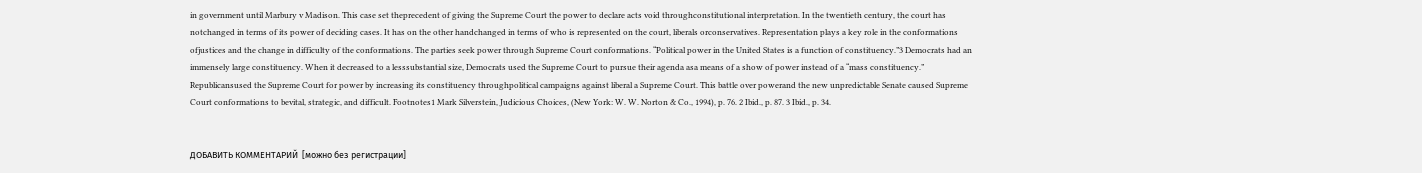in government until Marbury v Madison. This case set theprecedent of giving the Supreme Court the power to declare acts void throughconstitutional interpretation. In the twentieth century, the court has notchanged in terms of its power of deciding cases. It has on the other handchanged in terms of who is represented on the court, liberals orconservatives. Representation plays a key role in the conformations ofjustices and the change in difficulty of the conformations. The parties seek power through Supreme Court conformations. “Political power in the United States is a function of constituency.”3 Democrats had an immensely large constituency. When it decreased to a lesssubstantial size, Democrats used the Supreme Court to pursue their agenda asa means of a show of power instead of a “mass constituency.” Republicansused the Supreme Court for power by increasing its constituency throughpolitical campaigns against liberal a Supreme Court. This battle over powerand the new unpredictable Senate caused Supreme Court conformations to bevital, strategic, and difficult. Footnotes1 Mark Silverstein, Judicious Choices, (New York: W. W. Norton & Co., 1994), p. 76. 2 Ibid., p. 87. 3 Ibid., p. 34.


ДОБАВИТЬ КОММЕНТАРИЙ  [можно без регистрации]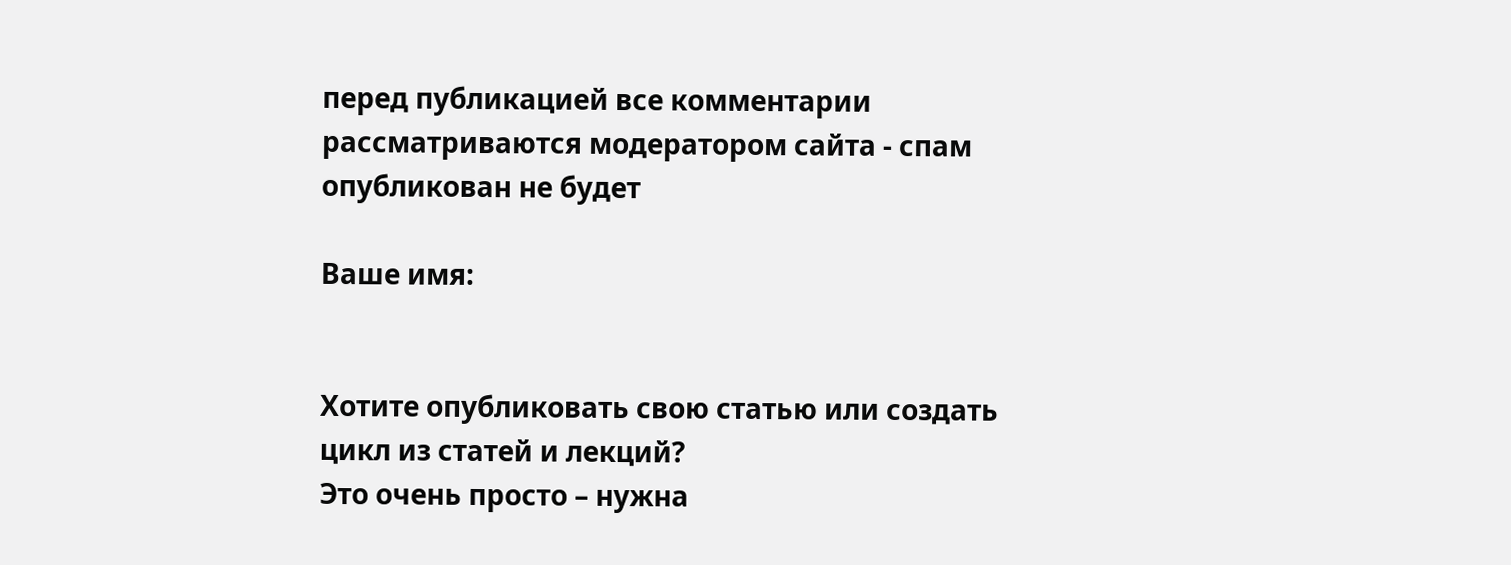перед публикацией все комментарии рассматриваются модератором сайта - спам опубликован не будет

Ваше имя:


Хотите опубликовать свою статью или создать цикл из статей и лекций?
Это очень просто – нужна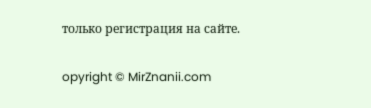только регистрация на сайте.

opyright © MirZnanii.com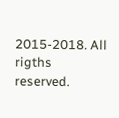2015-2018. All rigths reserved.